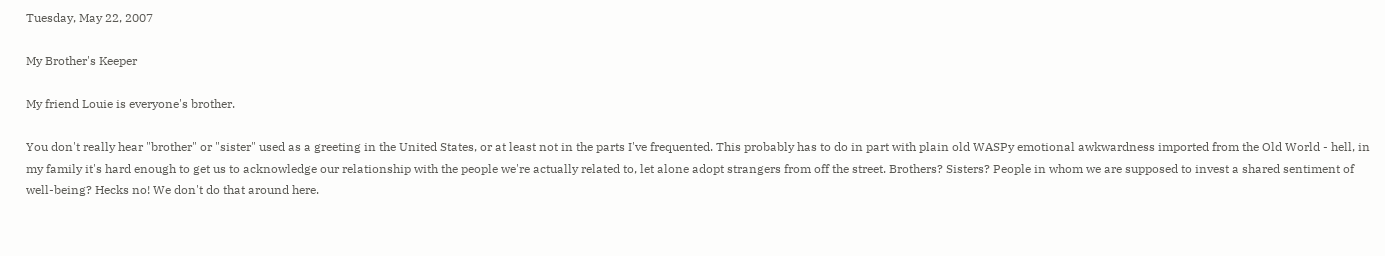Tuesday, May 22, 2007

My Brother's Keeper

My friend Louie is everyone's brother.

You don't really hear "brother" or "sister" used as a greeting in the United States, or at least not in the parts I've frequented. This probably has to do in part with plain old WASPy emotional awkwardness imported from the Old World - hell, in my family it's hard enough to get us to acknowledge our relationship with the people we're actually related to, let alone adopt strangers from off the street. Brothers? Sisters? People in whom we are supposed to invest a shared sentiment of well-being? Hecks no! We don't do that around here.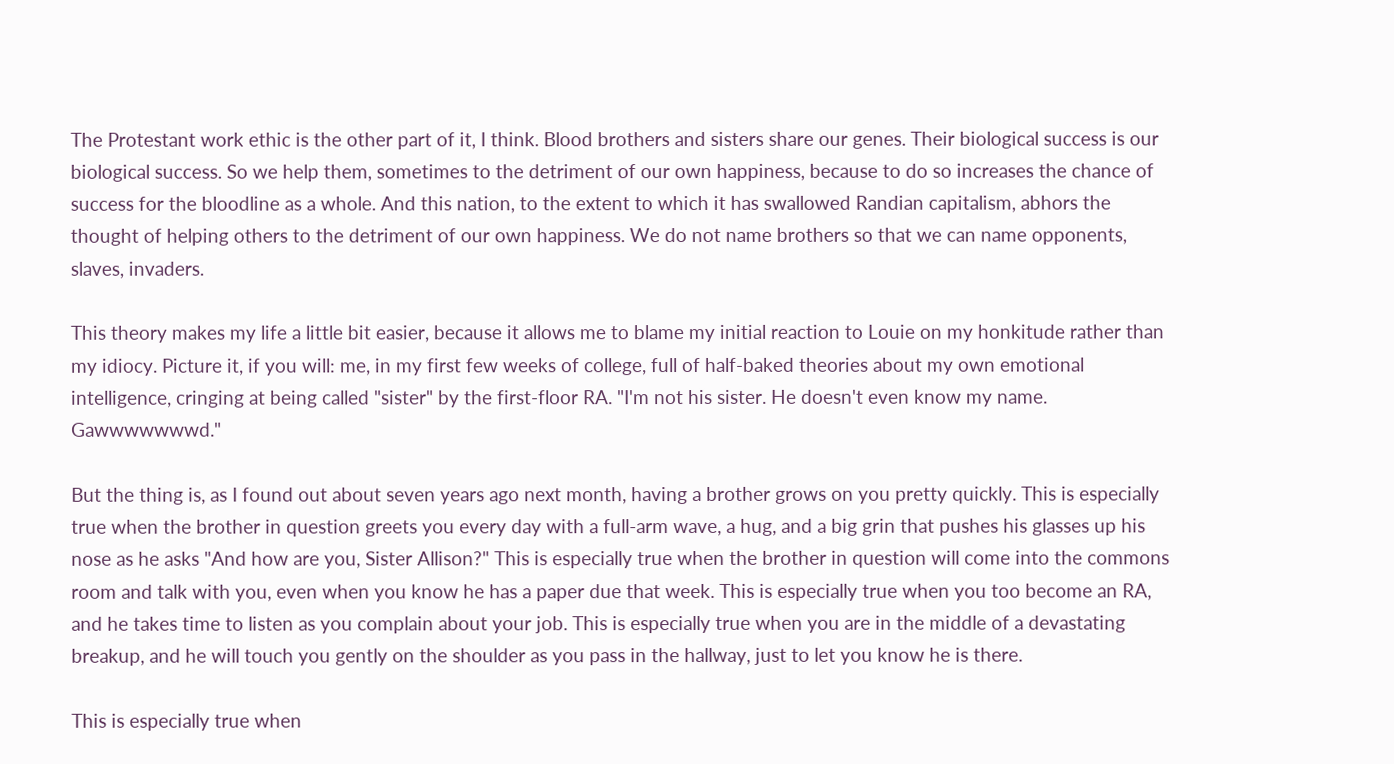The Protestant work ethic is the other part of it, I think. Blood brothers and sisters share our genes. Their biological success is our biological success. So we help them, sometimes to the detriment of our own happiness, because to do so increases the chance of success for the bloodline as a whole. And this nation, to the extent to which it has swallowed Randian capitalism, abhors the thought of helping others to the detriment of our own happiness. We do not name brothers so that we can name opponents, slaves, invaders.

This theory makes my life a little bit easier, because it allows me to blame my initial reaction to Louie on my honkitude rather than my idiocy. Picture it, if you will: me, in my first few weeks of college, full of half-baked theories about my own emotional intelligence, cringing at being called "sister" by the first-floor RA. "I'm not his sister. He doesn't even know my name. Gawwwwwwwd."

But the thing is, as I found out about seven years ago next month, having a brother grows on you pretty quickly. This is especially true when the brother in question greets you every day with a full-arm wave, a hug, and a big grin that pushes his glasses up his nose as he asks "And how are you, Sister Allison?" This is especially true when the brother in question will come into the commons room and talk with you, even when you know he has a paper due that week. This is especially true when you too become an RA, and he takes time to listen as you complain about your job. This is especially true when you are in the middle of a devastating breakup, and he will touch you gently on the shoulder as you pass in the hallway, just to let you know he is there.

This is especially true when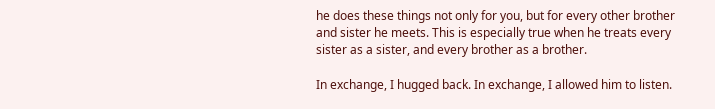he does these things not only for you, but for every other brother and sister he meets. This is especially true when he treats every sister as a sister, and every brother as a brother.

In exchange, I hugged back. In exchange, I allowed him to listen.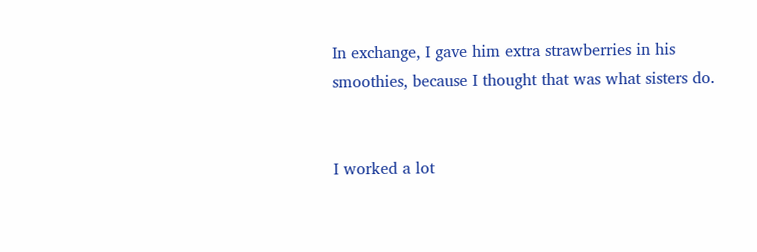In exchange, I gave him extra strawberries in his smoothies, because I thought that was what sisters do.


I worked a lot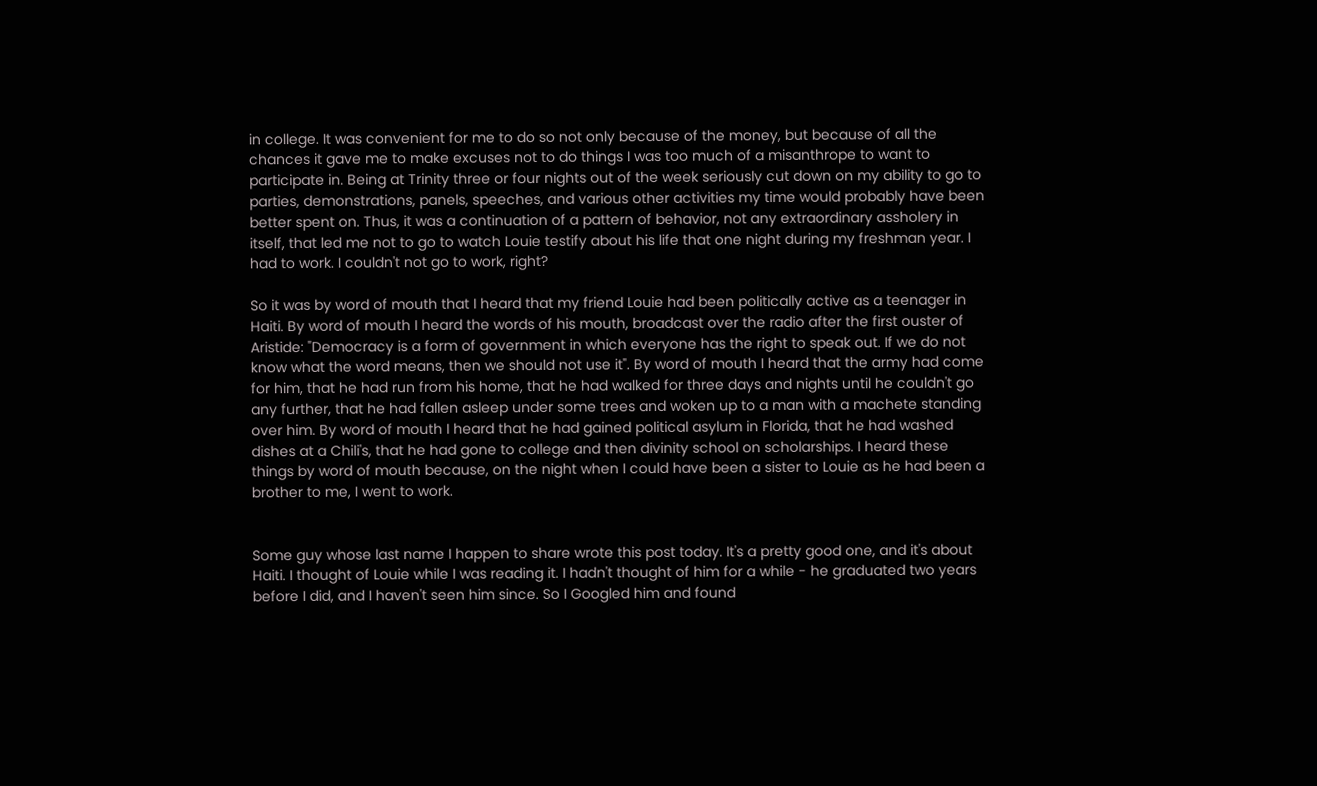in college. It was convenient for me to do so not only because of the money, but because of all the chances it gave me to make excuses not to do things I was too much of a misanthrope to want to participate in. Being at Trinity three or four nights out of the week seriously cut down on my ability to go to parties, demonstrations, panels, speeches, and various other activities my time would probably have been better spent on. Thus, it was a continuation of a pattern of behavior, not any extraordinary assholery in itself, that led me not to go to watch Louie testify about his life that one night during my freshman year. I had to work. I couldn't not go to work, right?

So it was by word of mouth that I heard that my friend Louie had been politically active as a teenager in Haiti. By word of mouth I heard the words of his mouth, broadcast over the radio after the first ouster of Aristide: "Democracy is a form of government in which everyone has the right to speak out. If we do not know what the word means, then we should not use it". By word of mouth I heard that the army had come for him, that he had run from his home, that he had walked for three days and nights until he couldn't go any further, that he had fallen asleep under some trees and woken up to a man with a machete standing over him. By word of mouth I heard that he had gained political asylum in Florida, that he had washed dishes at a Chili's, that he had gone to college and then divinity school on scholarships. I heard these things by word of mouth because, on the night when I could have been a sister to Louie as he had been a brother to me, I went to work.


Some guy whose last name I happen to share wrote this post today. It's a pretty good one, and it's about Haiti. I thought of Louie while I was reading it. I hadn't thought of him for a while - he graduated two years before I did, and I haven't seen him since. So I Googled him and found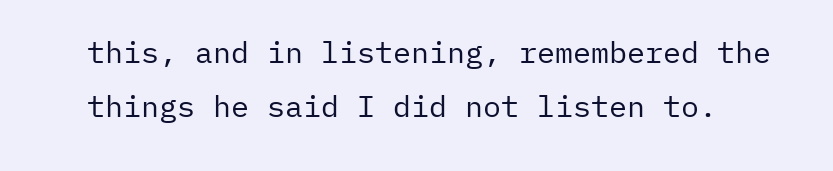this, and in listening, remembered the things he said I did not listen to.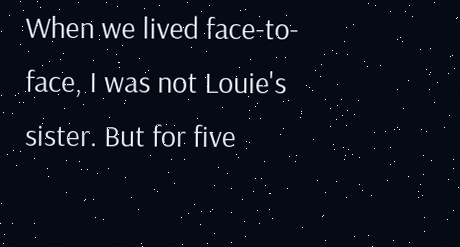When we lived face-to-face, I was not Louie's sister. But for five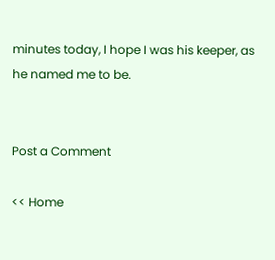minutes today, I hope I was his keeper, as he named me to be.


Post a Comment

<< Home